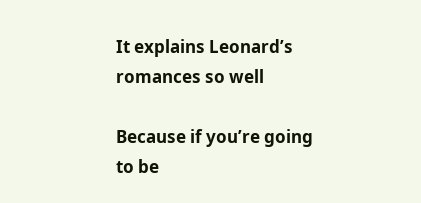It explains Leonard’s romances so well

Because if you’re going to be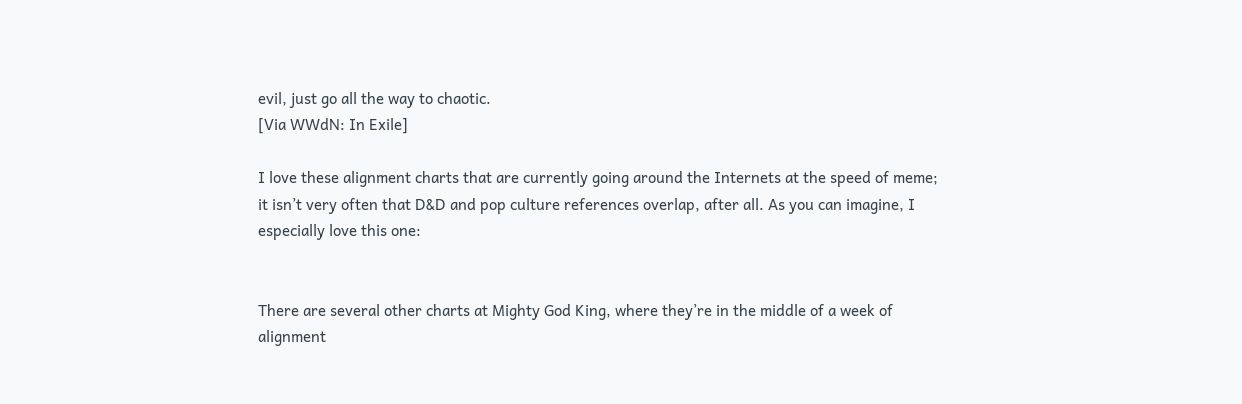evil, just go all the way to chaotic.
[Via WWdN: In Exile]

I love these alignment charts that are currently going around the Internets at the speed of meme; it isn’t very often that D&D and pop culture references overlap, after all. As you can imagine, I especially love this one:


There are several other charts at Mighty God King, where they’re in the middle of a week of alignment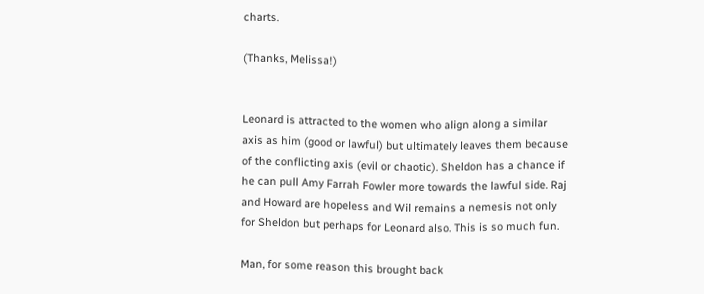charts.

(Thanks, Melissa!)


Leonard is attracted to the women who align along a similar axis as him (good or lawful) but ultimately leaves them because of the conflicting axis (evil or chaotic). Sheldon has a chance if he can pull Amy Farrah Fowler more towards the lawful side. Raj and Howard are hopeless and Wil remains a nemesis not only for Sheldon but perhaps for Leonard also. This is so much fun.

Man, for some reason this brought back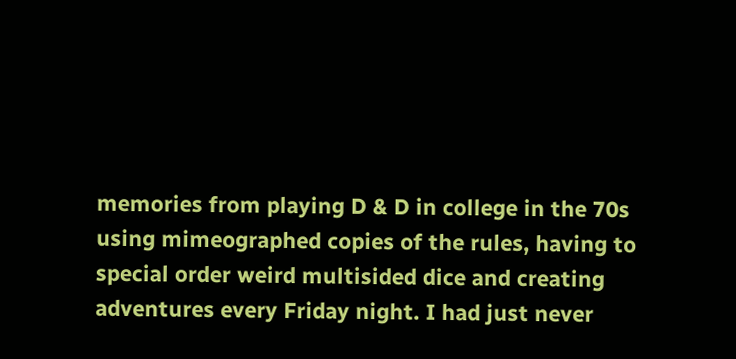memories from playing D & D in college in the 70s using mimeographed copies of the rules, having to special order weird multisided dice and creating adventures every Friday night. I had just never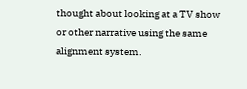thought about looking at a TV show or other narrative using the same alignment system.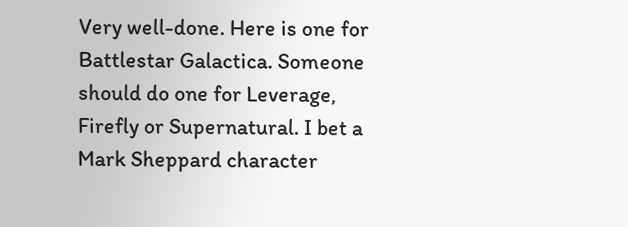Very well-done. Here is one for Battlestar Galactica. Someone should do one for Leverage, Firefly or Supernatural. I bet a Mark Sheppard character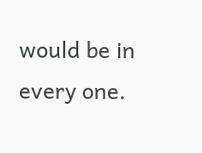would be in every one.